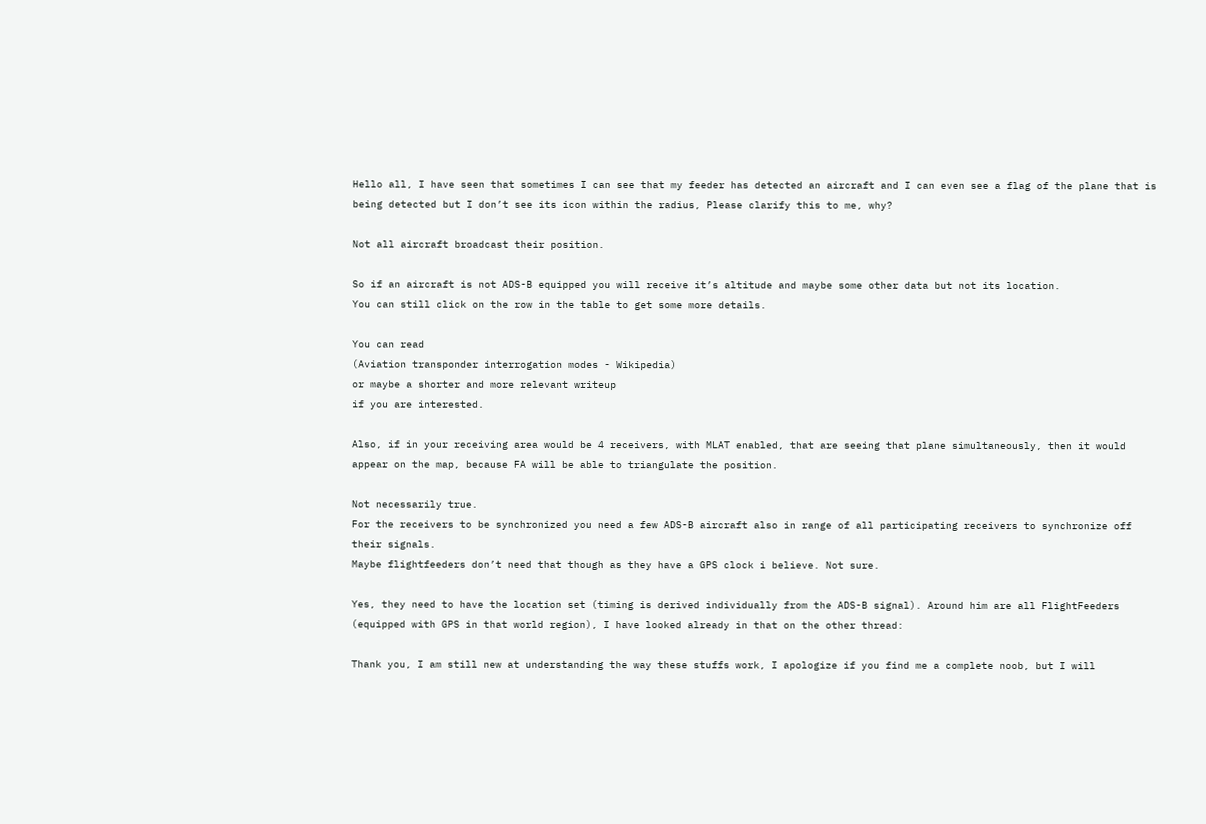Hello all, I have seen that sometimes I can see that my feeder has detected an aircraft and I can even see a flag of the plane that is being detected but I don’t see its icon within the radius, Please clarify this to me, why?

Not all aircraft broadcast their position.

So if an aircraft is not ADS-B equipped you will receive it’s altitude and maybe some other data but not its location.
You can still click on the row in the table to get some more details.

You can read
(Aviation transponder interrogation modes - Wikipedia)
or maybe a shorter and more relevant writeup
if you are interested.

Also, if in your receiving area would be 4 receivers, with MLAT enabled, that are seeing that plane simultaneously, then it would appear on the map, because FA will be able to triangulate the position.

Not necessarily true.
For the receivers to be synchronized you need a few ADS-B aircraft also in range of all participating receivers to synchronize off their signals.
Maybe flightfeeders don’t need that though as they have a GPS clock i believe. Not sure.

Yes, they need to have the location set (timing is derived individually from the ADS-B signal). Around him are all FlightFeeders (equipped with GPS in that world region), I have looked already in that on the other thread:

Thank you, I am still new at understanding the way these stuffs work, I apologize if you find me a complete noob, but I will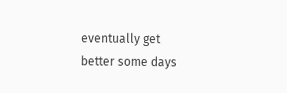eventually get better some days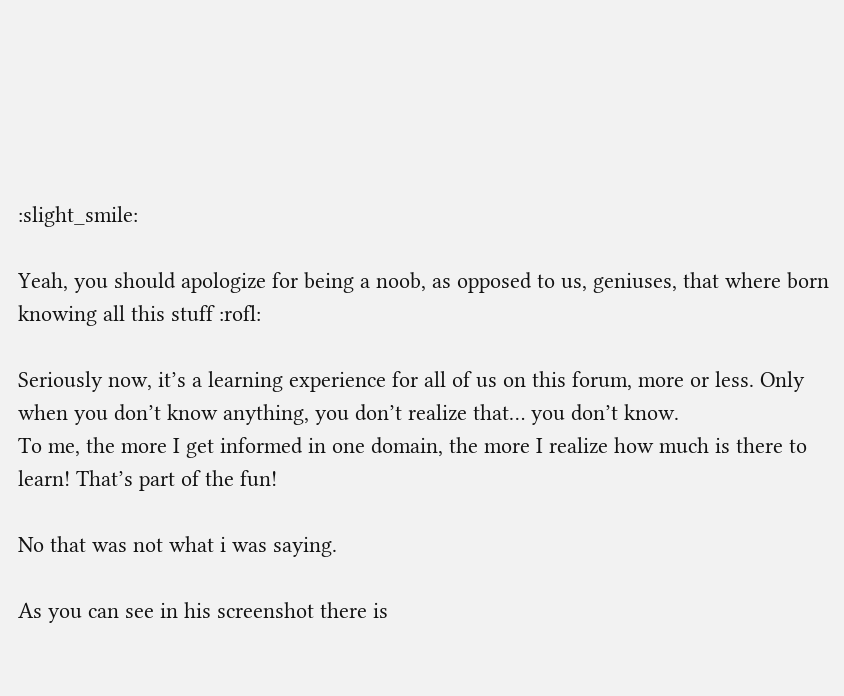:slight_smile:

Yeah, you should apologize for being a noob, as opposed to us, geniuses, that where born knowing all this stuff :rofl:

Seriously now, it’s a learning experience for all of us on this forum, more or less. Only when you don’t know anything, you don’t realize that… you don’t know.
To me, the more I get informed in one domain, the more I realize how much is there to learn! That’s part of the fun!

No that was not what i was saying.

As you can see in his screenshot there is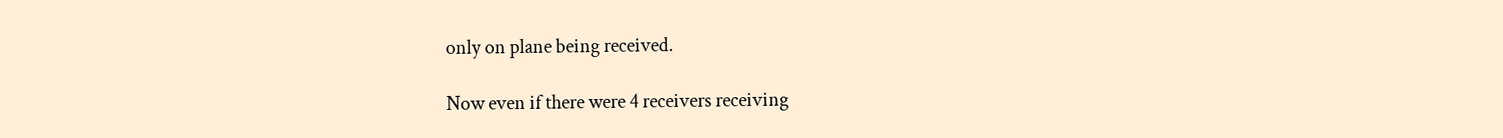only on plane being received.

Now even if there were 4 receivers receiving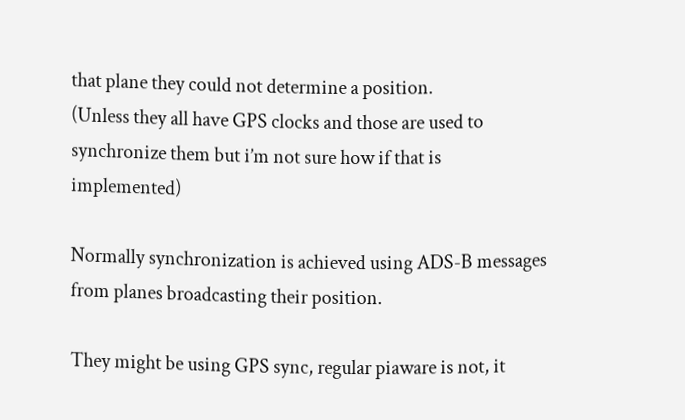that plane they could not determine a position.
(Unless they all have GPS clocks and those are used to synchronize them but i’m not sure how if that is implemented)

Normally synchronization is achieved using ADS-B messages from planes broadcasting their position.

They might be using GPS sync, regular piaware is not, it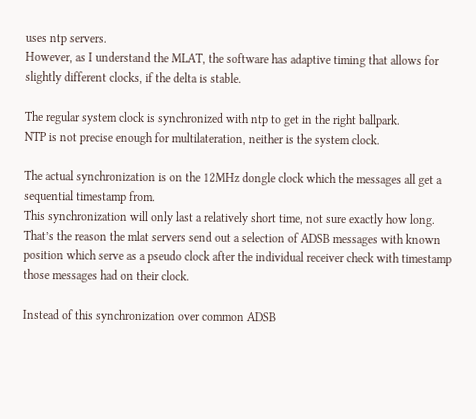uses ntp servers.
However, as I understand the MLAT, the software has adaptive timing that allows for slightly different clocks, if the delta is stable.

The regular system clock is synchronized with ntp to get in the right ballpark.
NTP is not precise enough for multilateration, neither is the system clock.

The actual synchronization is on the 12MHz dongle clock which the messages all get a sequential timestamp from.
This synchronization will only last a relatively short time, not sure exactly how long.
That’s the reason the mlat servers send out a selection of ADSB messages with known position which serve as a pseudo clock after the individual receiver check with timestamp those messages had on their clock.

Instead of this synchronization over common ADSB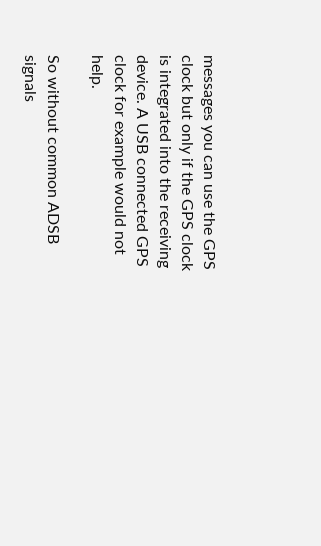messages you can use the GPS clock but only if the GPS clock is integrated into the receiving device. A USB connected GPS clock for example would not help.

So without common ADSB signals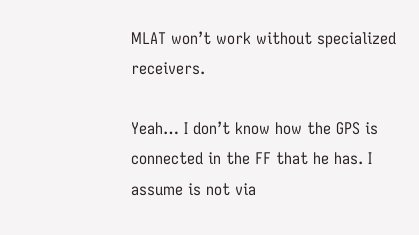MLAT won’t work without specialized receivers.

Yeah… I don’t know how the GPS is connected in the FF that he has. I assume is not via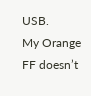USB.
My Orange FF doesn’t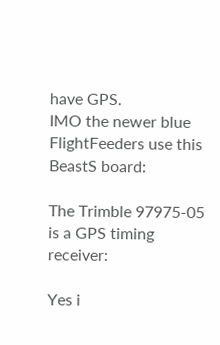have GPS.
IMO the newer blue FlightFeeders use this BeastS board:

The Trimble 97975-05 is a GPS timing receiver:

Yes i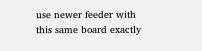use newer feeder with this same board exactly